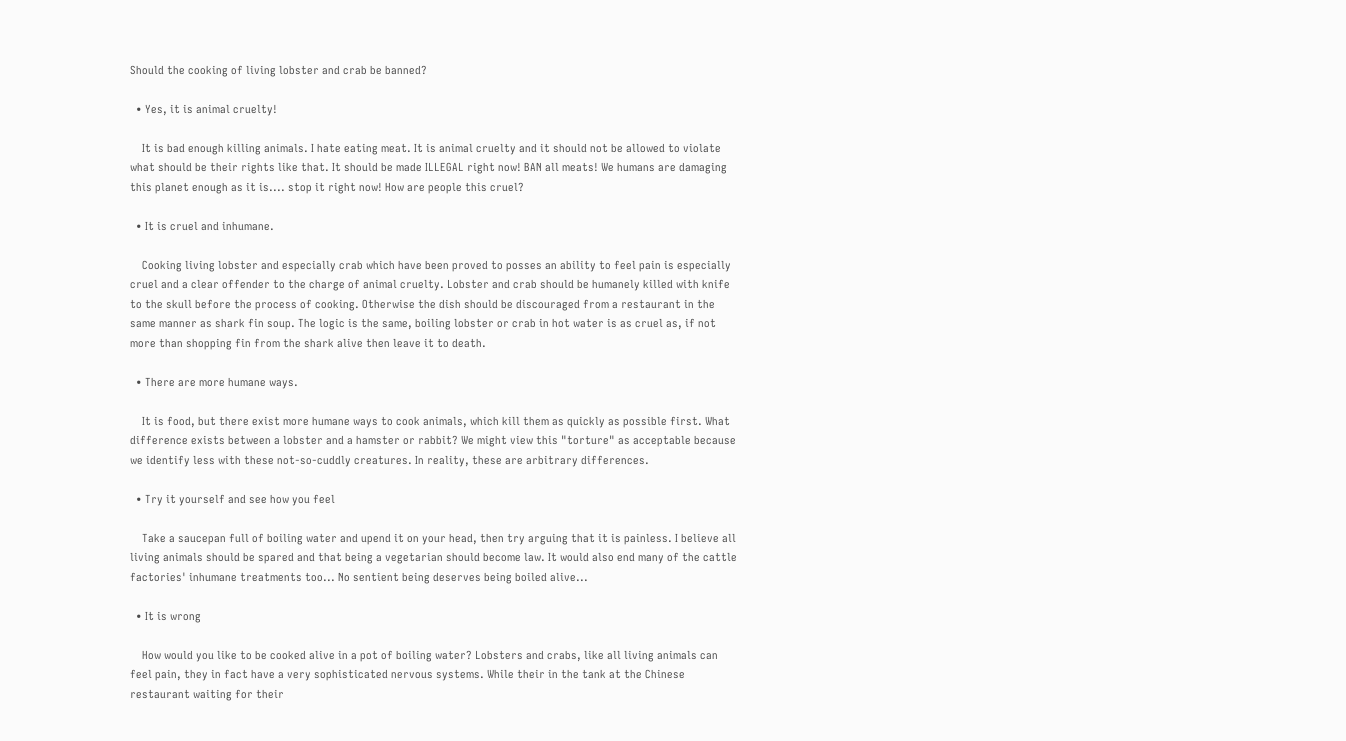Should the cooking of living lobster and crab be banned?

  • Yes, it is animal cruelty!

    It is bad enough killing animals. I hate eating meat. It is animal cruelty and it should not be allowed to violate what should be their rights like that. It should be made ILLEGAL right now! BAN all meats! We humans are damaging this planet enough as it is.... stop it right now! How are people this cruel?

  • It is cruel and inhumane.

    Cooking living lobster and especially crab which have been proved to posses an ability to feel pain is especially cruel and a clear offender to the charge of animal cruelty. Lobster and crab should be humanely killed with knife to the skull before the process of cooking. Otherwise the dish should be discouraged from a restaurant in the same manner as shark fin soup. The logic is the same, boiling lobster or crab in hot water is as cruel as, if not more than shopping fin from the shark alive then leave it to death.

  • There are more humane ways.

    It is food, but there exist more humane ways to cook animals, which kill them as quickly as possible first. What difference exists between a lobster and a hamster or rabbit? We might view this "torture" as acceptable because we identify less with these not-so-cuddly creatures. In reality, these are arbitrary differences.

  • Try it yourself and see how you feel

    Take a saucepan full of boiling water and upend it on your head, then try arguing that it is painless. I believe all living animals should be spared and that being a vegetarian should become law. It would also end many of the cattle factories' inhumane treatments too... No sentient being deserves being boiled alive...

  • It is wrong

    How would you like to be cooked alive in a pot of boiling water? Lobsters and crabs, like all living animals can feel pain, they in fact have a very sophisticated nervous systems. While their in the tank at the Chinese restaurant waiting for their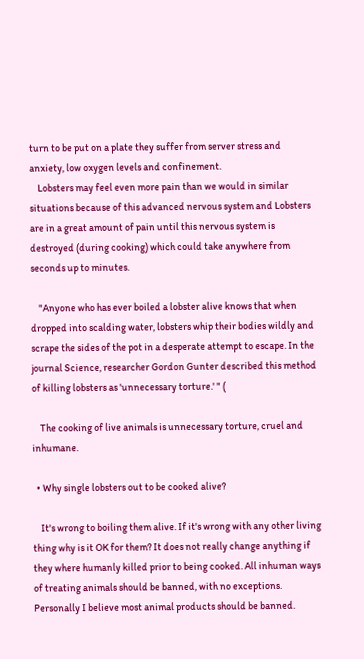turn to be put on a plate they suffer from server stress and anxiety, low oxygen levels and confinement.
    Lobsters may feel even more pain than we would in similar situations because of this advanced nervous system and Lobsters are in a great amount of pain until this nervous system is destroyed (during cooking) which could take anywhere from seconds up to minutes.

    "Anyone who has ever boiled a lobster alive knows that when dropped into scalding water, lobsters whip their bodies wildly and scrape the sides of the pot in a desperate attempt to escape. In the journal Science, researcher Gordon Gunter described this method of killing lobsters as 'unnecessary torture.' " (

    The cooking of live animals is unnecessary torture, cruel and inhumane.

  • Why single lobsters out to be cooked alive?

    It's wrong to boiling them alive. If it's wrong with any other living thing why is it OK for them? It does not really change anything if they where humanly killed prior to being cooked. All inhuman ways of treating animals should be banned, with no exceptions. Personally I believe most animal products should be banned.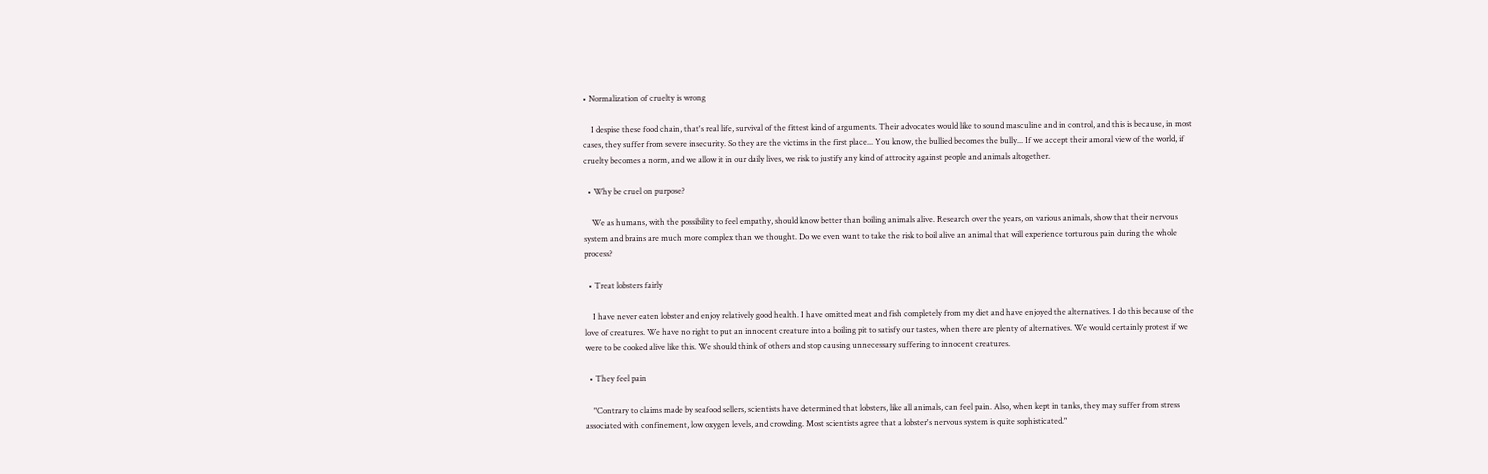• Normalization of cruelty is wrong

    I despise these food chain, that's real life, survival of the fittest kind of arguments. Their advocates would like to sound masculine and in control, and this is because, in most cases, they suffer from severe insecurity. So they are the victims in the first place... You know, the bullied becomes the bully... If we accept their amoral view of the world, if cruelty becomes a norm, and we allow it in our daily lives, we risk to justify any kind of attrocity against people and animals altogether.

  • Why be cruel on purpose?

    We as humans, with the possibility to feel empathy, should know better than boiling animals alive. Research over the years, on various animals, show that their nervous system and brains are much more complex than we thought. Do we even want to take the risk to boil alive an animal that will experience torturous pain during the whole process?

  • Treat lobsters fairly

    I have never eaten lobster and enjoy relatively good health. I have omitted meat and fish completely from my diet and have enjoyed the alternatives. I do this because of the love of creatures. We have no right to put an innocent creature into a boiling pit to satisfy our tastes, when there are plenty of alternatives. We would certainly protest if we were to be cooked alive like this. We should think of others and stop causing unnecessary suffering to innocent creatures.

  • They feel pain

    "Contrary to claims made by seafood sellers, scientists have determined that lobsters, like all animals, can feel pain. Also, when kept in tanks, they may suffer from stress associated with confinement, low oxygen levels, and crowding. Most scientists agree that a lobster's nervous system is quite sophisticated."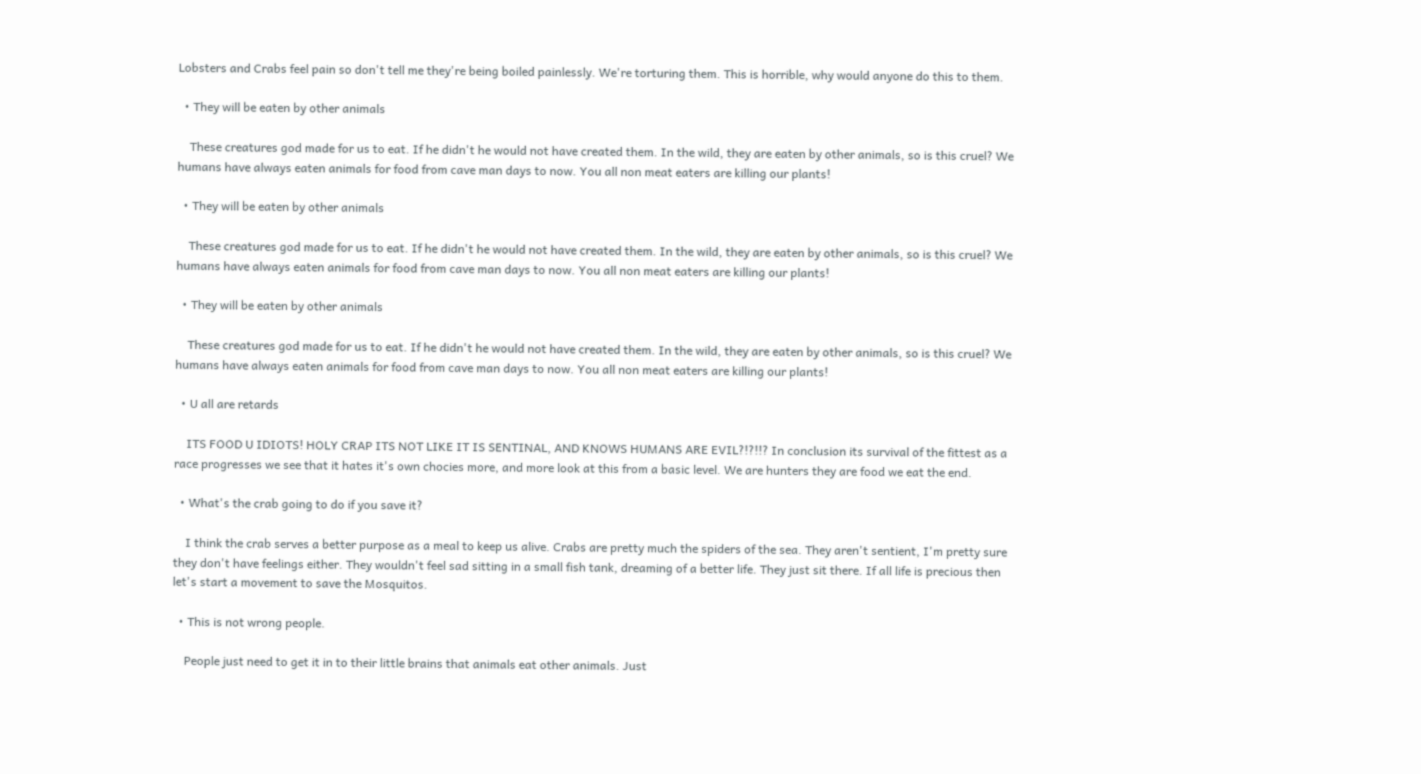Lobsters and Crabs feel pain so don't tell me they're being boiled painlessly. We're torturing them. This is horrible, why would anyone do this to them.

  • They will be eaten by other animals

    These creatures god made for us to eat. If he didn't he would not have created them. In the wild, they are eaten by other animals, so is this cruel? We humans have always eaten animals for food from cave man days to now. You all non meat eaters are killing our plants!

  • They will be eaten by other animals

    These creatures god made for us to eat. If he didn't he would not have created them. In the wild, they are eaten by other animals, so is this cruel? We humans have always eaten animals for food from cave man days to now. You all non meat eaters are killing our plants!

  • They will be eaten by other animals

    These creatures god made for us to eat. If he didn't he would not have created them. In the wild, they are eaten by other animals, so is this cruel? We humans have always eaten animals for food from cave man days to now. You all non meat eaters are killing our plants!

  • U all are retards

    ITS FOOD U IDIOTS! HOLY CRAP ITS NOT LIKE IT IS SENTINAL, AND KNOWS HUMANS ARE EVIL?!?!!? In conclusion its survival of the fittest as a race progresses we see that it hates it's own chocies more, and more look at this from a basic level. We are hunters they are food we eat the end.

  • What's the crab going to do if you save it?

    I think the crab serves a better purpose as a meal to keep us alive. Crabs are pretty much the spiders of the sea. They aren't sentient, I'm pretty sure they don't have feelings either. They wouldn't feel sad sitting in a small fish tank, dreaming of a better life. They just sit there. If all life is precious then let's start a movement to save the Mosquitos.

  • This is not wrong people.

    People just need to get it in to their little brains that animals eat other animals. Just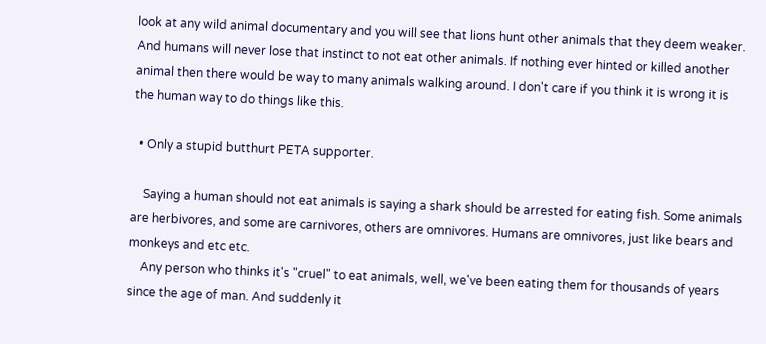look at any wild animal documentary and you will see that lions hunt other animals that they deem weaker. And humans will never lose that instinct to not eat other animals. If nothing ever hinted or killed another animal then there would be way to many animals walking around. I don't care if you think it is wrong it is the human way to do things like this.

  • Only a stupid butthurt PETA supporter.

    Saying a human should not eat animals is saying a shark should be arrested for eating fish. Some animals are herbivores, and some are carnivores, others are omnivores. Humans are omnivores, just like bears and monkeys and etc etc.
    Any person who thinks it's "cruel" to eat animals, well, we've been eating them for thousands of years since the age of man. And suddenly it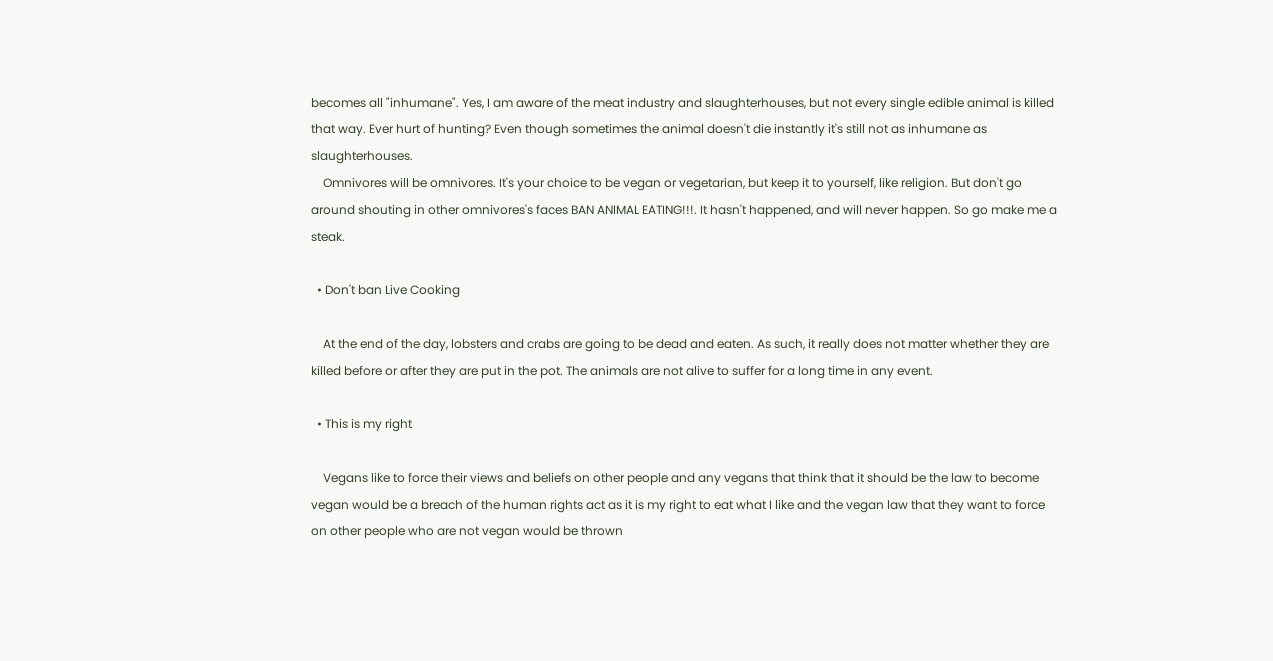becomes all "inhumane". Yes, I am aware of the meat industry and slaughterhouses, but not every single edible animal is killed that way. Ever hurt of hunting? Even though sometimes the animal doesn't die instantly it's still not as inhumane as slaughterhouses.
    Omnivores will be omnivores. It's your choice to be vegan or vegetarian, but keep it to yourself, like religion. But don't go around shouting in other omnivores's faces BAN ANIMAL EATING!!!. It hasn't happened, and will never happen. So go make me a steak.

  • Don't ban Live Cooking

    At the end of the day, lobsters and crabs are going to be dead and eaten. As such, it really does not matter whether they are killed before or after they are put in the pot. The animals are not alive to suffer for a long time in any event.

  • This is my right

    Vegans like to force their views and beliefs on other people and any vegans that think that it should be the law to become vegan would be a breach of the human rights act as it is my right to eat what I like and the vegan law that they want to force on other people who are not vegan would be thrown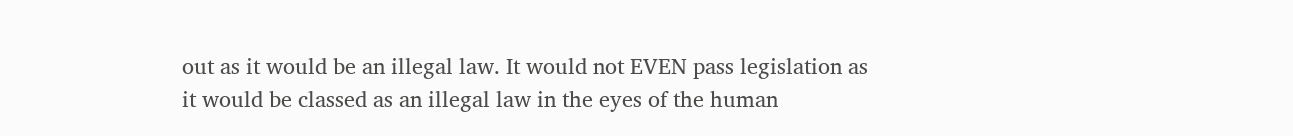out as it would be an illegal law. It would not EVEN pass legislation as it would be classed as an illegal law in the eyes of the human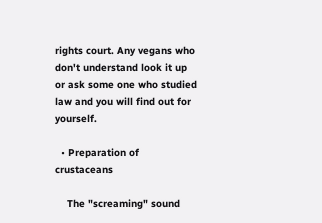rights court. Any vegans who don't understand look it up or ask some one who studied law and you will find out for yourself.

  • Preparation of crustaceans

    The "screaming" sound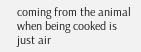coming from the animal when being cooked is just air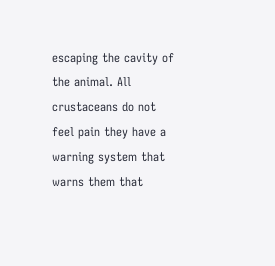escaping the cavity of the animal. All crustaceans do not feel pain they have a warning system that warns them that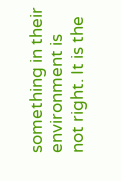something in their environment is not right. It is the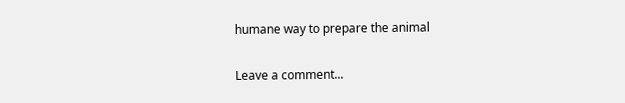humane way to prepare the animal

Leave a comment...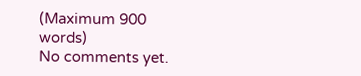(Maximum 900 words)
No comments yet.